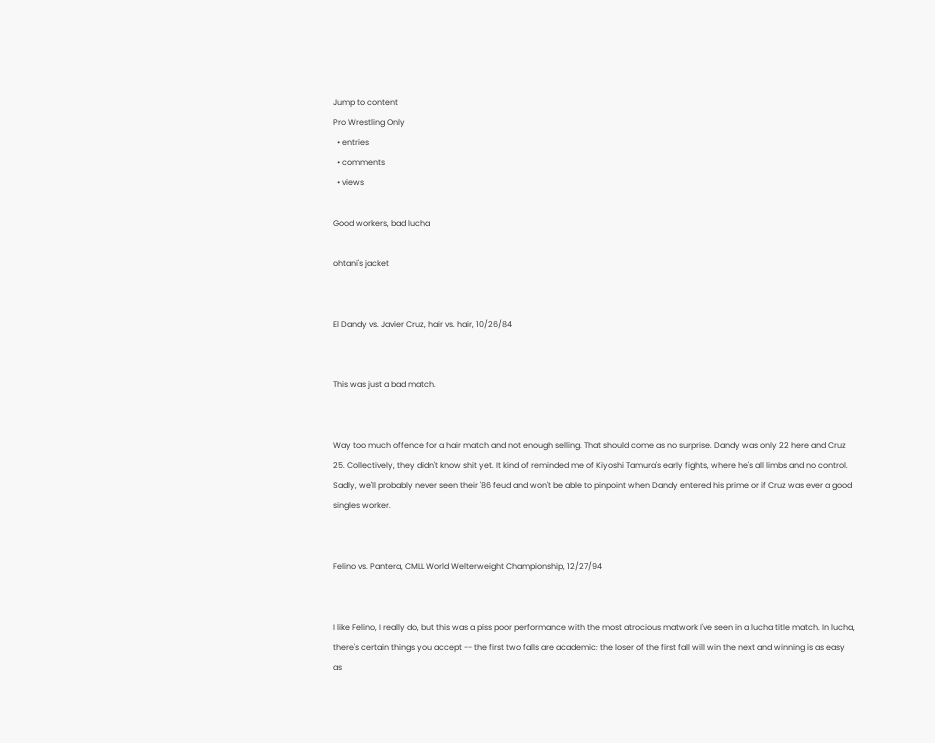Jump to content
Pro Wrestling Only
  • entries
  • comments
  • views

Good workers, bad lucha

ohtani's jacket


El Dandy vs. Javier Cruz, hair vs. hair, 10/26/84


This was just a bad match.


Way too much offence for a hair match and not enough selling. That should come as no surprise. Dandy was only 22 here and Cruz 25. Collectively, they didn't know shit yet. It kind of reminded me of Kiyoshi Tamura's early fights, where he's all limbs and no control. Sadly, we'll probably never seen their '86 feud and won't be able to pinpoint when Dandy entered his prime or if Cruz was ever a good singles worker.


Felino vs. Pantera, CMLL World Welterweight Championship, 12/27/94


I like Felino, I really do, but this was a piss poor performance with the most atrocious matwork I've seen in a lucha title match. In lucha, there's certain things you accept -- the first two falls are academic: the loser of the first fall will win the next and winning is as easy as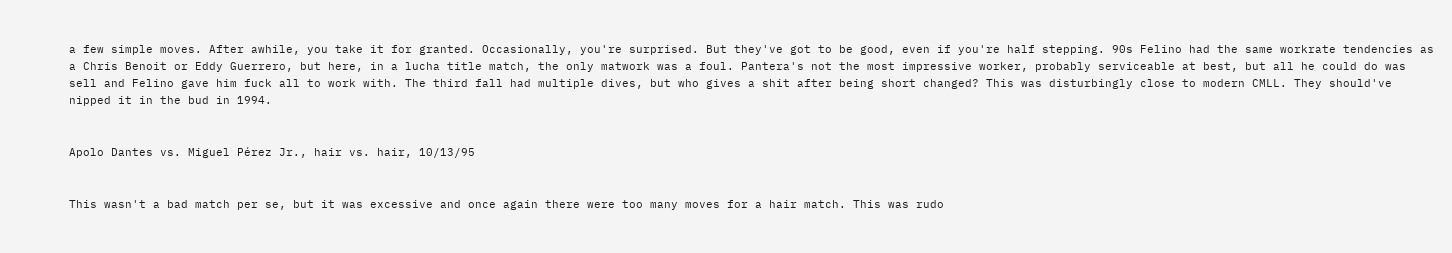a few simple moves. After awhile, you take it for granted. Occasionally, you're surprised. But they've got to be good, even if you're half stepping. 90s Felino had the same workrate tendencies as a Chris Benoit or Eddy Guerrero, but here, in a lucha title match, the only matwork was a foul. Pantera's not the most impressive worker, probably serviceable at best, but all he could do was sell and Felino gave him fuck all to work with. The third fall had multiple dives, but who gives a shit after being short changed? This was disturbingly close to modern CMLL. They should've nipped it in the bud in 1994.


Apolo Dantes vs. Miguel Pérez Jr., hair vs. hair, 10/13/95


This wasn't a bad match per se, but it was excessive and once again there were too many moves for a hair match. This was rudo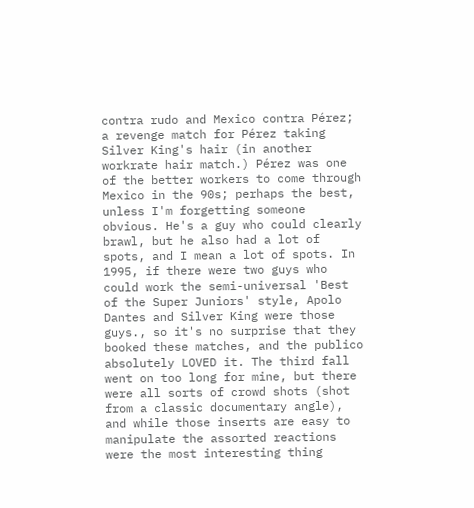contra rudo and Mexico contra Pérez; a revenge match for Pérez taking Silver King's hair (in another workrate hair match.) Pérez was one of the better workers to come through Mexico in the 90s; perhaps the best, unless I'm forgetting someone obvious. He's a guy who could clearly brawl, but he also had a lot of spots, and I mean a lot of spots. In 1995, if there were two guys who could work the semi-universal 'Best of the Super Juniors' style, Apolo Dantes and Silver King were those guys., so it's no surprise that they booked these matches, and the publico absolutely LOVED it. The third fall went on too long for mine, but there were all sorts of crowd shots (shot from a classic documentary angle), and while those inserts are easy to manipulate the assorted reactions were the most interesting thing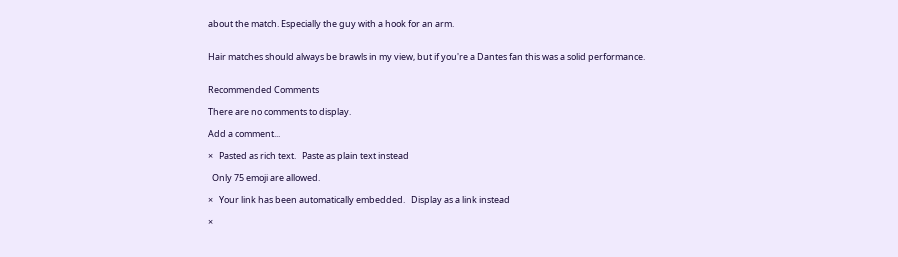about the match. Especially the guy with a hook for an arm.


Hair matches should always be brawls in my view, but if you're a Dantes fan this was a solid performance.


Recommended Comments

There are no comments to display.

Add a comment...

×   Pasted as rich text.   Paste as plain text instead

  Only 75 emoji are allowed.

×   Your link has been automatically embedded.   Display as a link instead

×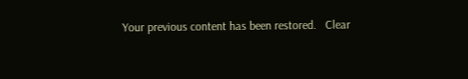Your previous content has been restored.   Clear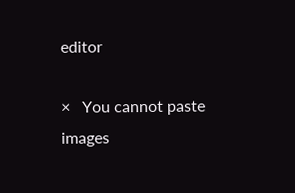editor

×   You cannot paste images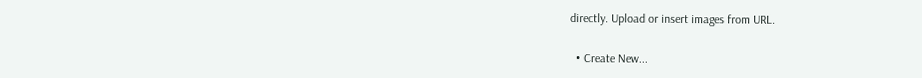directly. Upload or insert images from URL.

  • Create New...